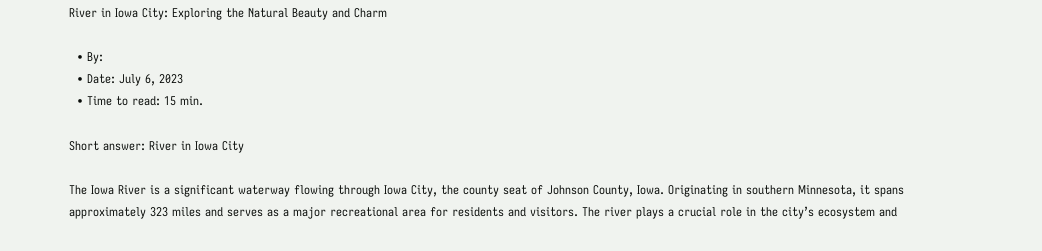River in Iowa City: Exploring the Natural Beauty and Charm

  • By:
  • Date: July 6, 2023
  • Time to read: 15 min.

Short answer: River in Iowa City

The Iowa River is a significant waterway flowing through Iowa City, the county seat of Johnson County, Iowa. Originating in southern Minnesota, it spans approximately 323 miles and serves as a major recreational area for residents and visitors. The river plays a crucial role in the city’s ecosystem and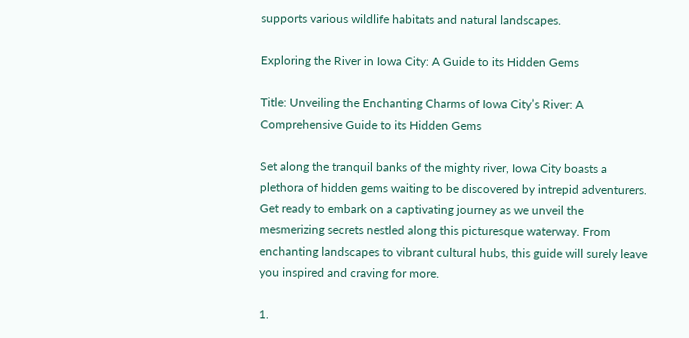supports various wildlife habitats and natural landscapes.

Exploring the River in Iowa City: A Guide to its Hidden Gems

Title: Unveiling the Enchanting Charms of Iowa City’s River: A Comprehensive Guide to its Hidden Gems

Set along the tranquil banks of the mighty river, Iowa City boasts a plethora of hidden gems waiting to be discovered by intrepid adventurers. Get ready to embark on a captivating journey as we unveil the mesmerizing secrets nestled along this picturesque waterway. From enchanting landscapes to vibrant cultural hubs, this guide will surely leave you inspired and craving for more.

1.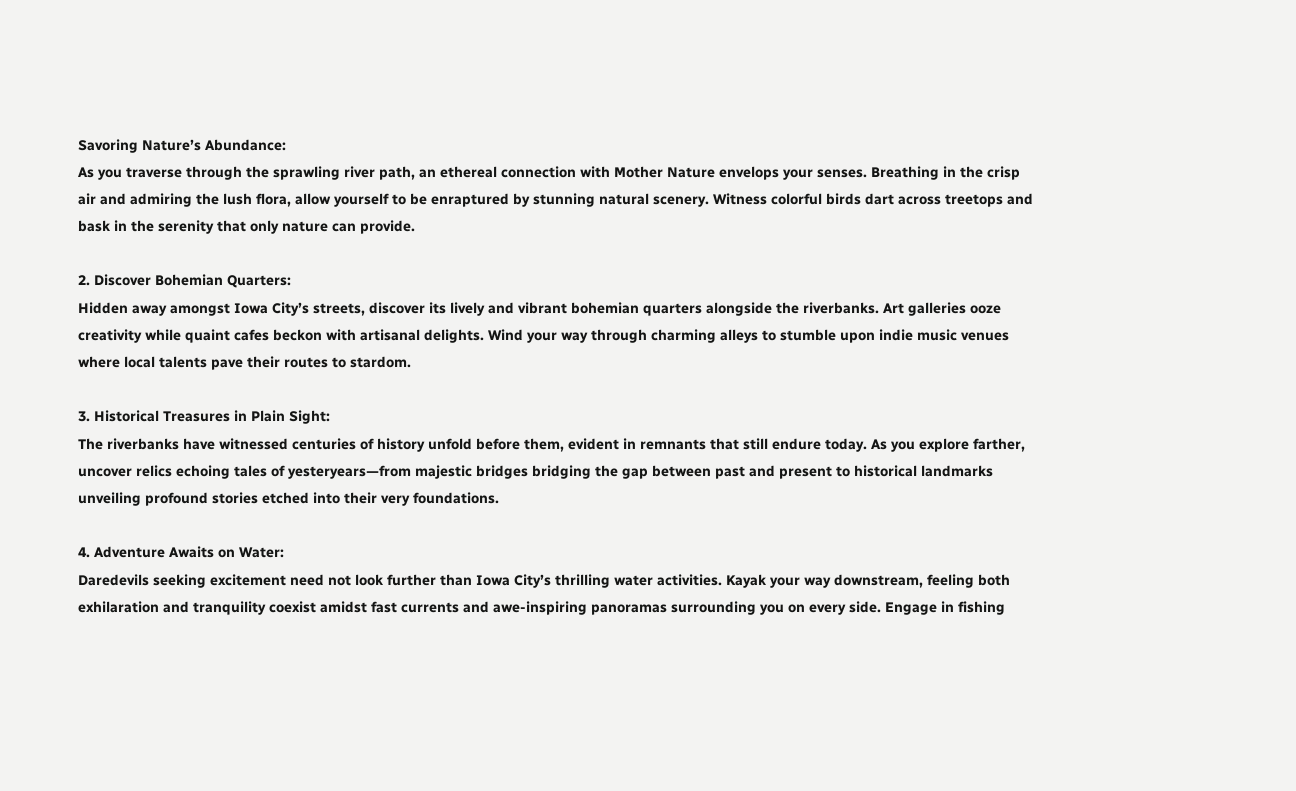Savoring Nature’s Abundance:
As you traverse through the sprawling river path, an ethereal connection with Mother Nature envelops your senses. Breathing in the crisp air and admiring the lush flora, allow yourself to be enraptured by stunning natural scenery. Witness colorful birds dart across treetops and bask in the serenity that only nature can provide.

2. Discover Bohemian Quarters:
Hidden away amongst Iowa City’s streets, discover its lively and vibrant bohemian quarters alongside the riverbanks. Art galleries ooze creativity while quaint cafes beckon with artisanal delights. Wind your way through charming alleys to stumble upon indie music venues where local talents pave their routes to stardom.

3. Historical Treasures in Plain Sight:
The riverbanks have witnessed centuries of history unfold before them, evident in remnants that still endure today. As you explore farther, uncover relics echoing tales of yesteryears—from majestic bridges bridging the gap between past and present to historical landmarks unveiling profound stories etched into their very foundations.

4. Adventure Awaits on Water:
Daredevils seeking excitement need not look further than Iowa City’s thrilling water activities. Kayak your way downstream, feeling both exhilaration and tranquility coexist amidst fast currents and awe-inspiring panoramas surrounding you on every side. Engage in fishing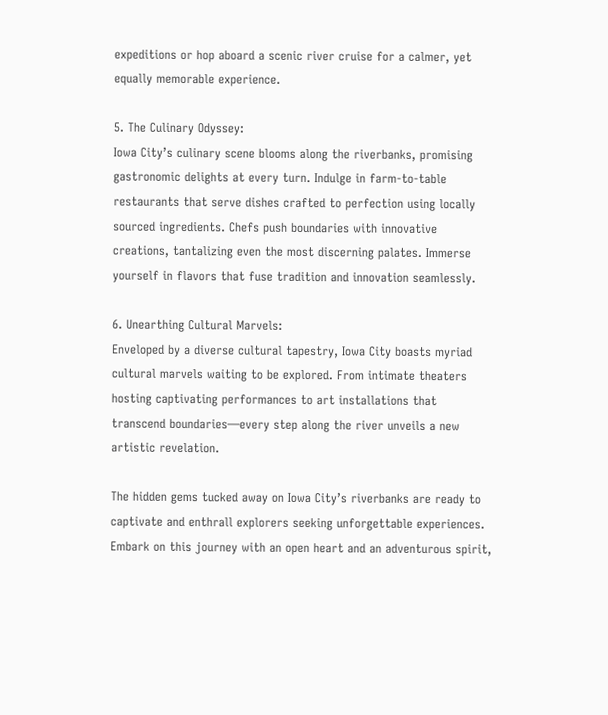expeditions or hop aboard a scenic river cruise for a calmer, yet equally memorable experience.

5. The Culinary Odyssey:
Iowa City’s culinary scene blooms along the riverbanks, promising gastronomic delights at every turn. Indulge in farm-to-table restaurants that serve dishes crafted to perfection using locally sourced ingredients. Chefs push boundaries with innovative creations, tantalizing even the most discerning palates. Immerse yourself in flavors that fuse tradition and innovation seamlessly.

6. Unearthing Cultural Marvels:
Enveloped by a diverse cultural tapestry, Iowa City boasts myriad cultural marvels waiting to be explored. From intimate theaters hosting captivating performances to art installations that transcend boundaries—every step along the river unveils a new artistic revelation.

The hidden gems tucked away on Iowa City’s riverbanks are ready to captivate and enthrall explorers seeking unforgettable experiences. Embark on this journey with an open heart and an adventurous spirit,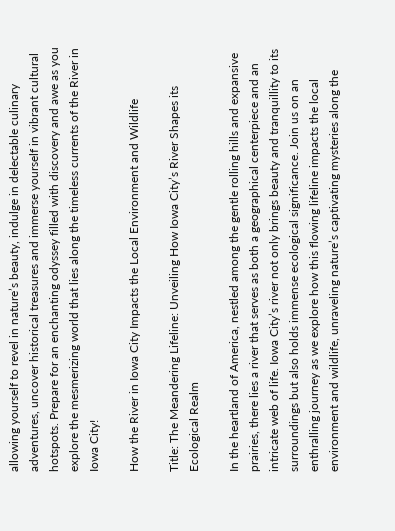allowing yourself to revel in nature’s beauty, indulge in delectable culinary adventures, uncover historical treasures and immerse yourself in vibrant cultural hotspots. Prepare for an enchanting odyssey filled with discovery and awe as you explore the mesmerizing world that lies along the timeless currents of the River in Iowa City!

How the River in Iowa City Impacts the Local Environment and Wildlife

Title: The Meandering Lifeline: Unveiling How Iowa City’s River Shapes its Ecological Realm

In the heartland of America, nestled among the gentle rolling hills and expansive prairies, there lies a river that serves as both a geographical centerpiece and an intricate web of life. Iowa City’s river not only brings beauty and tranquillity to its surroundings but also holds immense ecological significance. Join us on an enthralling journey as we explore how this flowing lifeline impacts the local environment and wildlife, unraveling nature’s captivating mysteries along the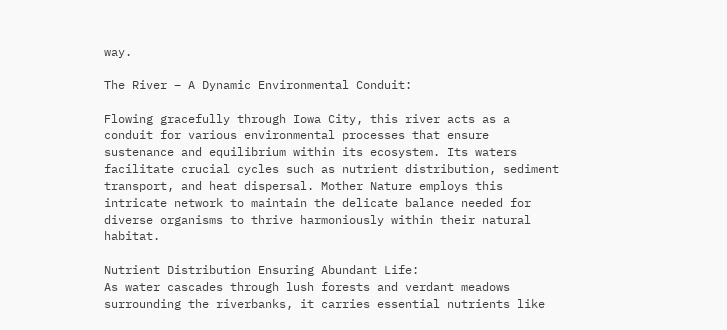way.

The River – A Dynamic Environmental Conduit:

Flowing gracefully through Iowa City, this river acts as a conduit for various environmental processes that ensure sustenance and equilibrium within its ecosystem. Its waters facilitate crucial cycles such as nutrient distribution, sediment transport, and heat dispersal. Mother Nature employs this intricate network to maintain the delicate balance needed for diverse organisms to thrive harmoniously within their natural habitat.

Nutrient Distribution Ensuring Abundant Life:
As water cascades through lush forests and verdant meadows surrounding the riverbanks, it carries essential nutrients like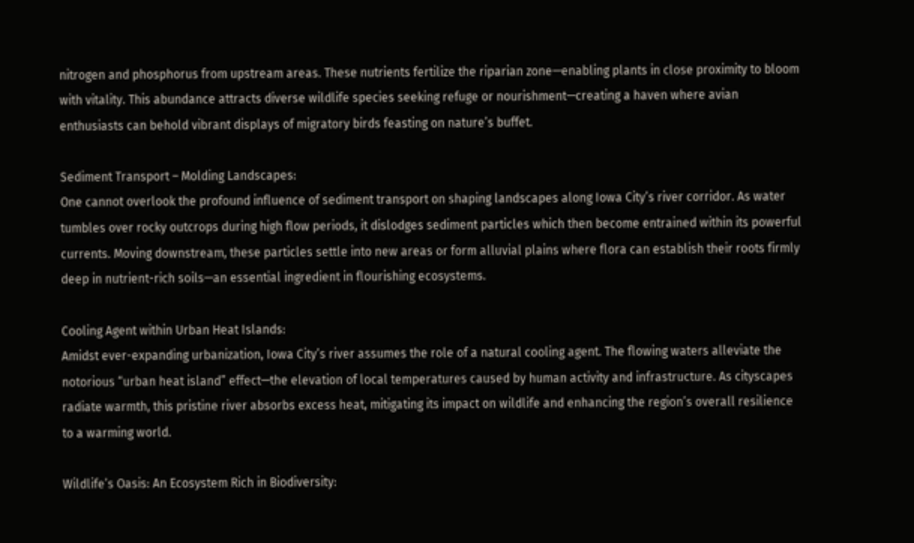nitrogen and phosphorus from upstream areas. These nutrients fertilize the riparian zone—enabling plants in close proximity to bloom with vitality. This abundance attracts diverse wildlife species seeking refuge or nourishment—creating a haven where avian enthusiasts can behold vibrant displays of migratory birds feasting on nature’s buffet.

Sediment Transport – Molding Landscapes:
One cannot overlook the profound influence of sediment transport on shaping landscapes along Iowa City’s river corridor. As water tumbles over rocky outcrops during high flow periods, it dislodges sediment particles which then become entrained within its powerful currents. Moving downstream, these particles settle into new areas or form alluvial plains where flora can establish their roots firmly deep in nutrient-rich soils—an essential ingredient in flourishing ecosystems.

Cooling Agent within Urban Heat Islands:
Amidst ever-expanding urbanization, Iowa City’s river assumes the role of a natural cooling agent. The flowing waters alleviate the notorious “urban heat island” effect—the elevation of local temperatures caused by human activity and infrastructure. As cityscapes radiate warmth, this pristine river absorbs excess heat, mitigating its impact on wildlife and enhancing the region’s overall resilience to a warming world.

Wildlife’s Oasis: An Ecosystem Rich in Biodiversity: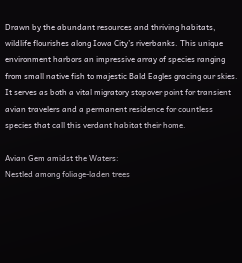Drawn by the abundant resources and thriving habitats, wildlife flourishes along Iowa City’s riverbanks. This unique environment harbors an impressive array of species ranging from small native fish to majestic Bald Eagles gracing our skies. It serves as both a vital migratory stopover point for transient avian travelers and a permanent residence for countless species that call this verdant habitat their home.

Avian Gem amidst the Waters:
Nestled among foliage-laden trees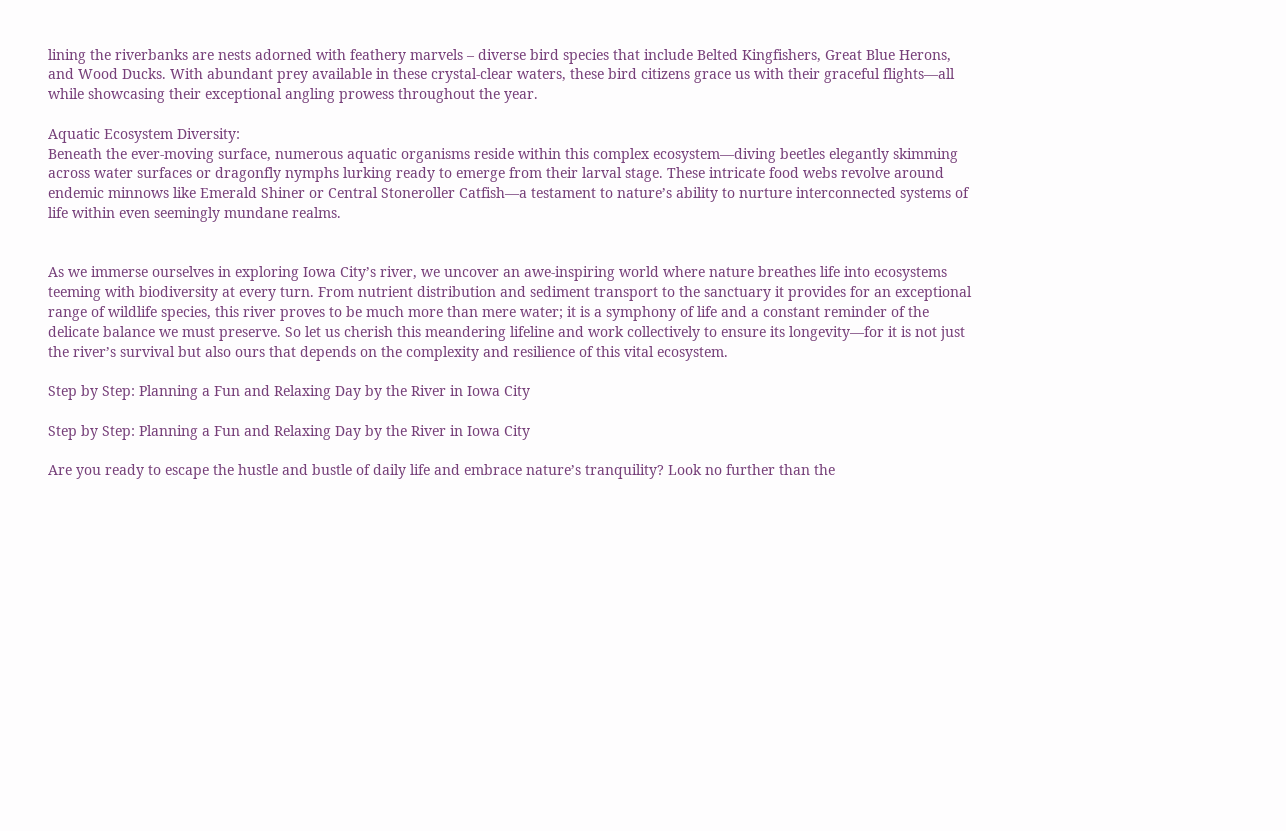lining the riverbanks are nests adorned with feathery marvels – diverse bird species that include Belted Kingfishers, Great Blue Herons, and Wood Ducks. With abundant prey available in these crystal-clear waters, these bird citizens grace us with their graceful flights—all while showcasing their exceptional angling prowess throughout the year.

Aquatic Ecosystem Diversity:
Beneath the ever-moving surface, numerous aquatic organisms reside within this complex ecosystem—diving beetles elegantly skimming across water surfaces or dragonfly nymphs lurking ready to emerge from their larval stage. These intricate food webs revolve around endemic minnows like Emerald Shiner or Central Stoneroller Catfish—a testament to nature’s ability to nurture interconnected systems of life within even seemingly mundane realms.


As we immerse ourselves in exploring Iowa City’s river, we uncover an awe-inspiring world where nature breathes life into ecosystems teeming with biodiversity at every turn. From nutrient distribution and sediment transport to the sanctuary it provides for an exceptional range of wildlife species, this river proves to be much more than mere water; it is a symphony of life and a constant reminder of the delicate balance we must preserve. So let us cherish this meandering lifeline and work collectively to ensure its longevity—for it is not just the river’s survival but also ours that depends on the complexity and resilience of this vital ecosystem.

Step by Step: Planning a Fun and Relaxing Day by the River in Iowa City

Step by Step: Planning a Fun and Relaxing Day by the River in Iowa City

Are you ready to escape the hustle and bustle of daily life and embrace nature’s tranquility? Look no further than the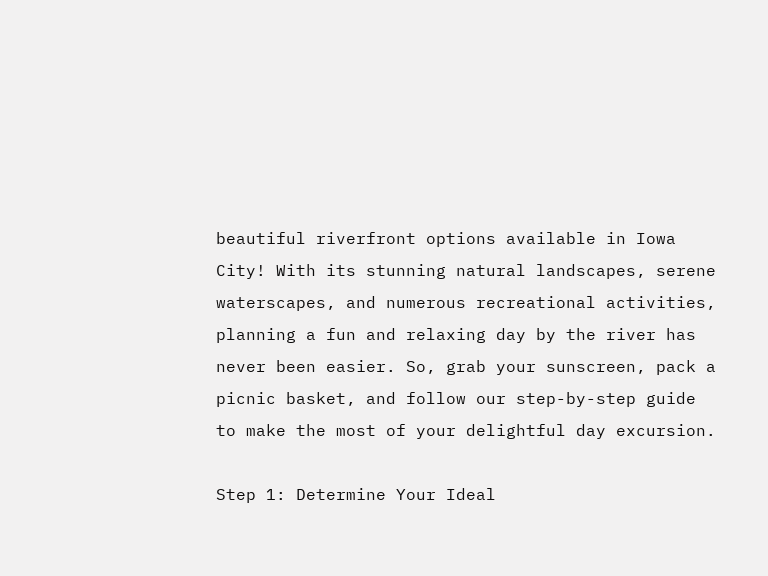beautiful riverfront options available in Iowa City! With its stunning natural landscapes, serene waterscapes, and numerous recreational activities, planning a fun and relaxing day by the river has never been easier. So, grab your sunscreen, pack a picnic basket, and follow our step-by-step guide to make the most of your delightful day excursion.

Step 1: Determine Your Ideal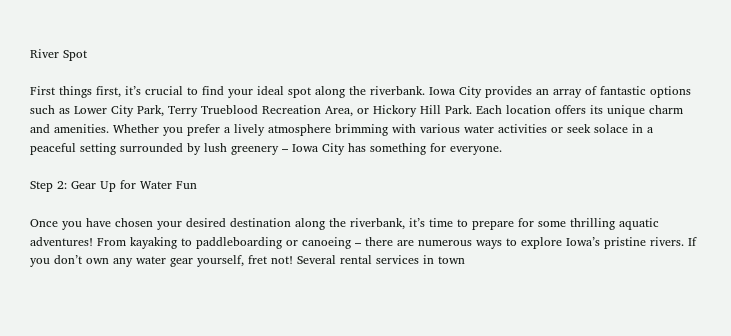River Spot

First things first, it’s crucial to find your ideal spot along the riverbank. Iowa City provides an array of fantastic options such as Lower City Park, Terry Trueblood Recreation Area, or Hickory Hill Park. Each location offers its unique charm and amenities. Whether you prefer a lively atmosphere brimming with various water activities or seek solace in a peaceful setting surrounded by lush greenery – Iowa City has something for everyone.

Step 2: Gear Up for Water Fun

Once you have chosen your desired destination along the riverbank, it’s time to prepare for some thrilling aquatic adventures! From kayaking to paddleboarding or canoeing – there are numerous ways to explore Iowa’s pristine rivers. If you don’t own any water gear yourself, fret not! Several rental services in town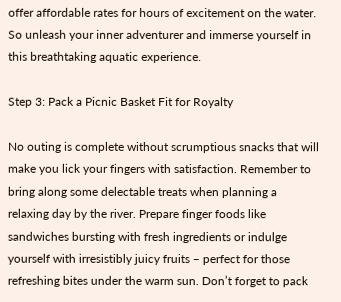offer affordable rates for hours of excitement on the water. So unleash your inner adventurer and immerse yourself in this breathtaking aquatic experience.

Step 3: Pack a Picnic Basket Fit for Royalty

No outing is complete without scrumptious snacks that will make you lick your fingers with satisfaction. Remember to bring along some delectable treats when planning a relaxing day by the river. Prepare finger foods like sandwiches bursting with fresh ingredients or indulge yourself with irresistibly juicy fruits – perfect for those refreshing bites under the warm sun. Don’t forget to pack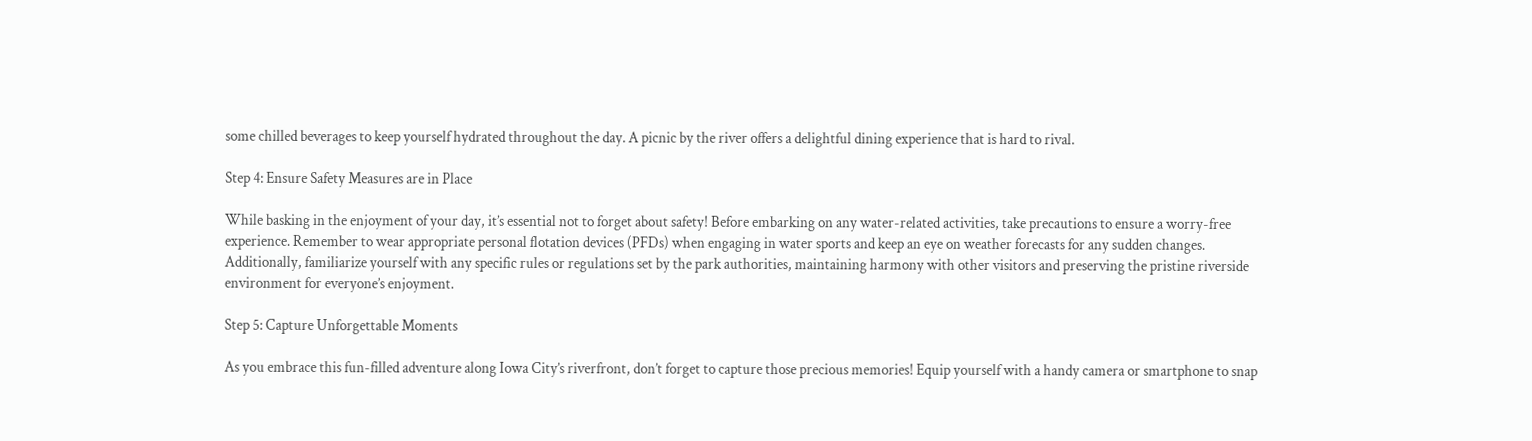some chilled beverages to keep yourself hydrated throughout the day. A picnic by the river offers a delightful dining experience that is hard to rival.

Step 4: Ensure Safety Measures are in Place

While basking in the enjoyment of your day, it’s essential not to forget about safety! Before embarking on any water-related activities, take precautions to ensure a worry-free experience. Remember to wear appropriate personal flotation devices (PFDs) when engaging in water sports and keep an eye on weather forecasts for any sudden changes. Additionally, familiarize yourself with any specific rules or regulations set by the park authorities, maintaining harmony with other visitors and preserving the pristine riverside environment for everyone’s enjoyment.

Step 5: Capture Unforgettable Moments

As you embrace this fun-filled adventure along Iowa City’s riverfront, don’t forget to capture those precious memories! Equip yourself with a handy camera or smartphone to snap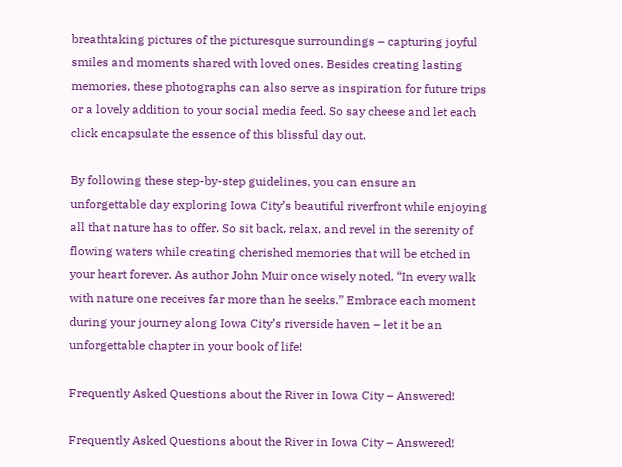breathtaking pictures of the picturesque surroundings – capturing joyful smiles and moments shared with loved ones. Besides creating lasting memories, these photographs can also serve as inspiration for future trips or a lovely addition to your social media feed. So say cheese and let each click encapsulate the essence of this blissful day out.

By following these step-by-step guidelines, you can ensure an unforgettable day exploring Iowa City’s beautiful riverfront while enjoying all that nature has to offer. So sit back, relax, and revel in the serenity of flowing waters while creating cherished memories that will be etched in your heart forever. As author John Muir once wisely noted, “In every walk with nature one receives far more than he seeks.” Embrace each moment during your journey along Iowa City’s riverside haven – let it be an unforgettable chapter in your book of life!

Frequently Asked Questions about the River in Iowa City – Answered!

Frequently Asked Questions about the River in Iowa City – Answered!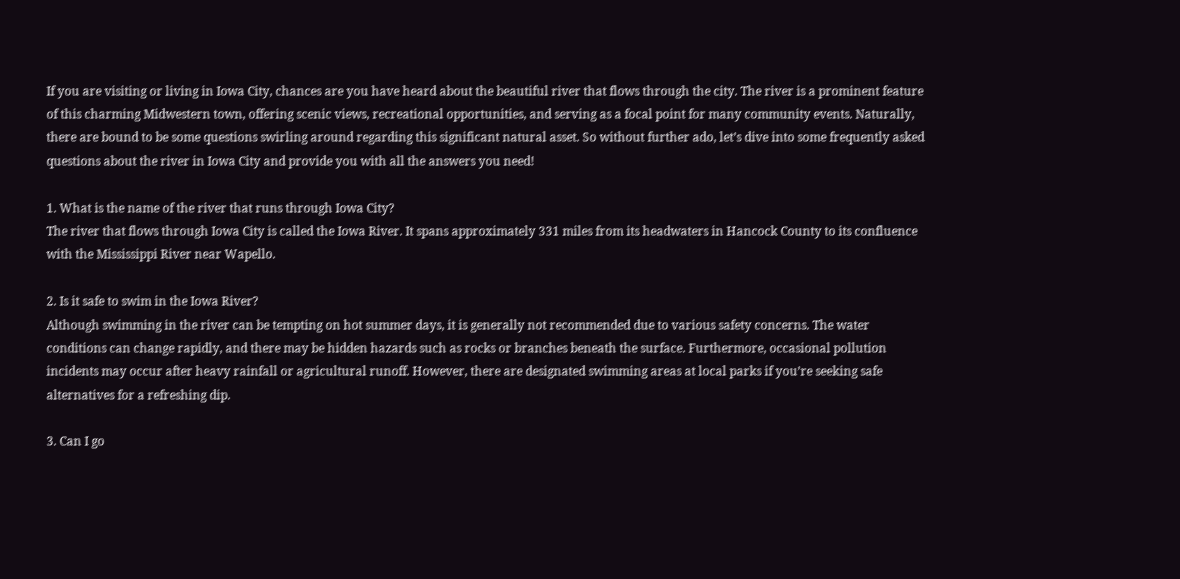If you are visiting or living in Iowa City, chances are you have heard about the beautiful river that flows through the city. The river is a prominent feature of this charming Midwestern town, offering scenic views, recreational opportunities, and serving as a focal point for many community events. Naturally, there are bound to be some questions swirling around regarding this significant natural asset. So without further ado, let’s dive into some frequently asked questions about the river in Iowa City and provide you with all the answers you need!

1. What is the name of the river that runs through Iowa City?
The river that flows through Iowa City is called the Iowa River. It spans approximately 331 miles from its headwaters in Hancock County to its confluence with the Mississippi River near Wapello.

2. Is it safe to swim in the Iowa River?
Although swimming in the river can be tempting on hot summer days, it is generally not recommended due to various safety concerns. The water conditions can change rapidly, and there may be hidden hazards such as rocks or branches beneath the surface. Furthermore, occasional pollution incidents may occur after heavy rainfall or agricultural runoff. However, there are designated swimming areas at local parks if you’re seeking safe alternatives for a refreshing dip.

3. Can I go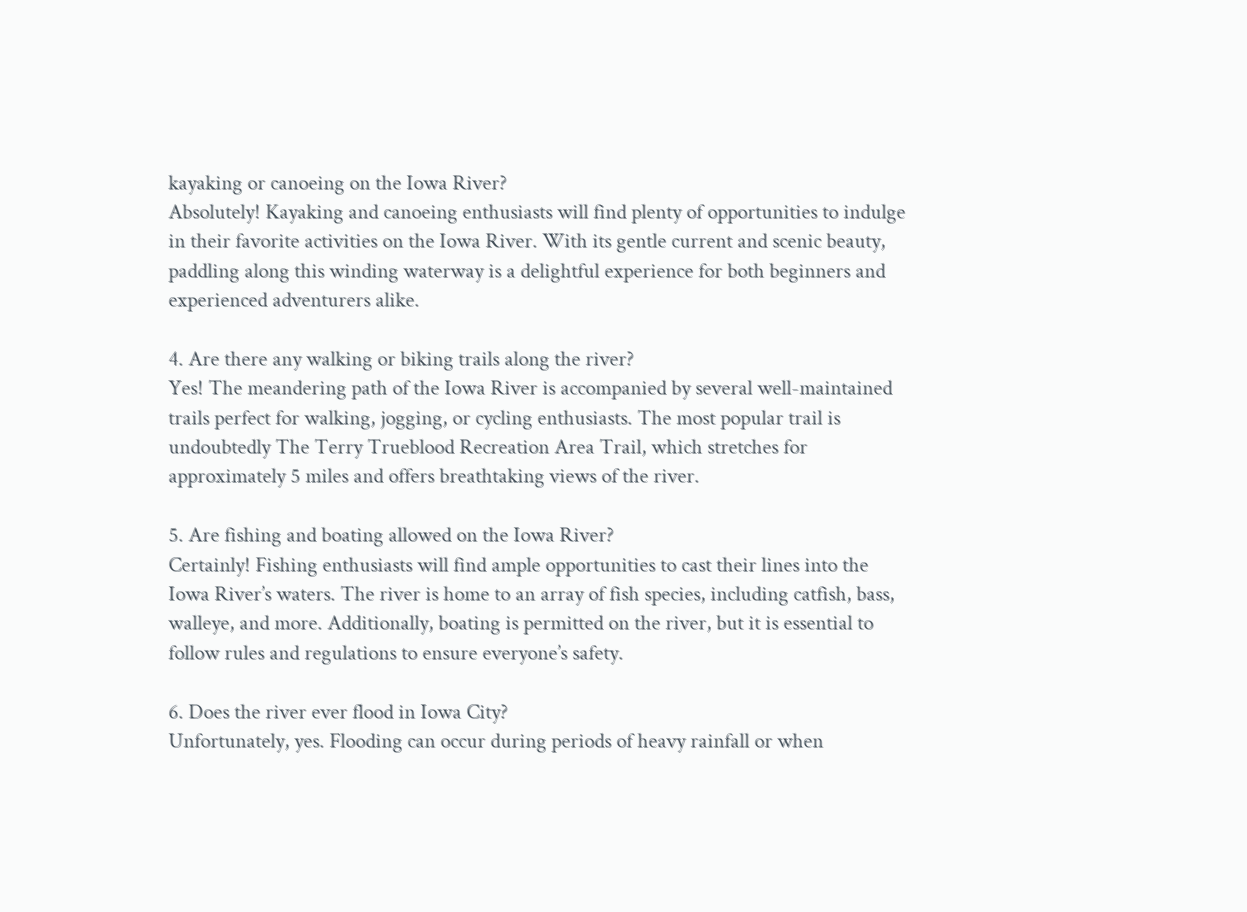kayaking or canoeing on the Iowa River?
Absolutely! Kayaking and canoeing enthusiasts will find plenty of opportunities to indulge in their favorite activities on the Iowa River. With its gentle current and scenic beauty, paddling along this winding waterway is a delightful experience for both beginners and experienced adventurers alike.

4. Are there any walking or biking trails along the river?
Yes! The meandering path of the Iowa River is accompanied by several well-maintained trails perfect for walking, jogging, or cycling enthusiasts. The most popular trail is undoubtedly The Terry Trueblood Recreation Area Trail, which stretches for approximately 5 miles and offers breathtaking views of the river.

5. Are fishing and boating allowed on the Iowa River?
Certainly! Fishing enthusiasts will find ample opportunities to cast their lines into the Iowa River’s waters. The river is home to an array of fish species, including catfish, bass, walleye, and more. Additionally, boating is permitted on the river, but it is essential to follow rules and regulations to ensure everyone’s safety.

6. Does the river ever flood in Iowa City?
Unfortunately, yes. Flooding can occur during periods of heavy rainfall or when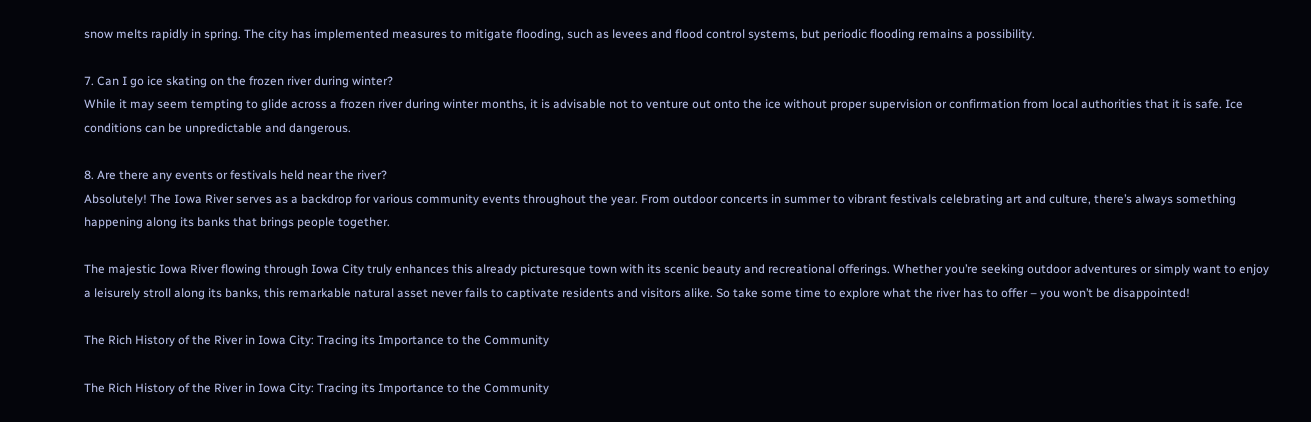snow melts rapidly in spring. The city has implemented measures to mitigate flooding, such as levees and flood control systems, but periodic flooding remains a possibility.

7. Can I go ice skating on the frozen river during winter?
While it may seem tempting to glide across a frozen river during winter months, it is advisable not to venture out onto the ice without proper supervision or confirmation from local authorities that it is safe. Ice conditions can be unpredictable and dangerous.

8. Are there any events or festivals held near the river?
Absolutely! The Iowa River serves as a backdrop for various community events throughout the year. From outdoor concerts in summer to vibrant festivals celebrating art and culture, there’s always something happening along its banks that brings people together.

The majestic Iowa River flowing through Iowa City truly enhances this already picturesque town with its scenic beauty and recreational offerings. Whether you’re seeking outdoor adventures or simply want to enjoy a leisurely stroll along its banks, this remarkable natural asset never fails to captivate residents and visitors alike. So take some time to explore what the river has to offer – you won’t be disappointed!

The Rich History of the River in Iowa City: Tracing its Importance to the Community

The Rich History of the River in Iowa City: Tracing its Importance to the Community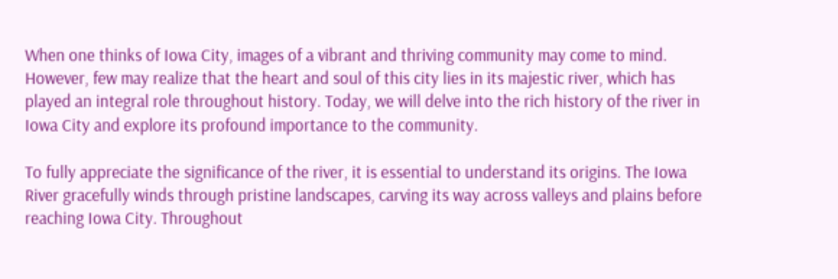When one thinks of Iowa City, images of a vibrant and thriving community may come to mind. However, few may realize that the heart and soul of this city lies in its majestic river, which has played an integral role throughout history. Today, we will delve into the rich history of the river in Iowa City and explore its profound importance to the community.

To fully appreciate the significance of the river, it is essential to understand its origins. The Iowa River gracefully winds through pristine landscapes, carving its way across valleys and plains before reaching Iowa City. Throughout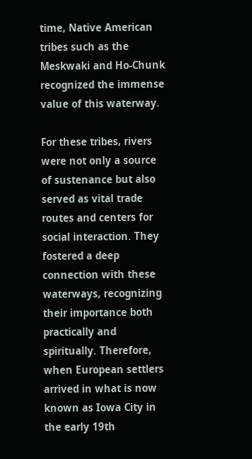time, Native American tribes such as the Meskwaki and Ho-Chunk recognized the immense value of this waterway.

For these tribes, rivers were not only a source of sustenance but also served as vital trade routes and centers for social interaction. They fostered a deep connection with these waterways, recognizing their importance both practically and spiritually. Therefore, when European settlers arrived in what is now known as Iowa City in the early 19th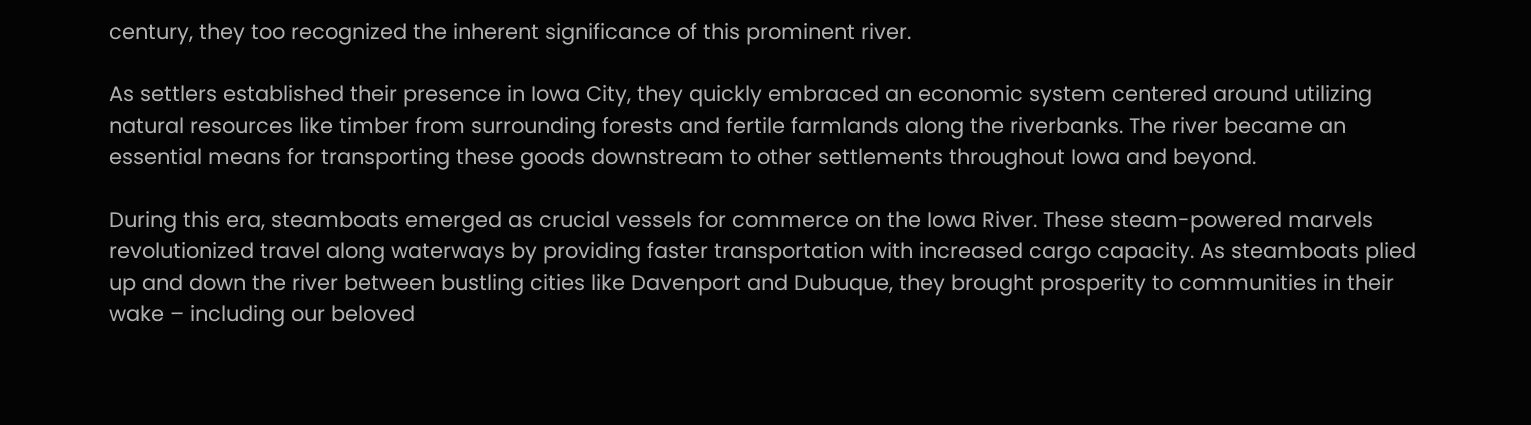century, they too recognized the inherent significance of this prominent river.

As settlers established their presence in Iowa City, they quickly embraced an economic system centered around utilizing natural resources like timber from surrounding forests and fertile farmlands along the riverbanks. The river became an essential means for transporting these goods downstream to other settlements throughout Iowa and beyond.

During this era, steamboats emerged as crucial vessels for commerce on the Iowa River. These steam-powered marvels revolutionized travel along waterways by providing faster transportation with increased cargo capacity. As steamboats plied up and down the river between bustling cities like Davenport and Dubuque, they brought prosperity to communities in their wake – including our beloved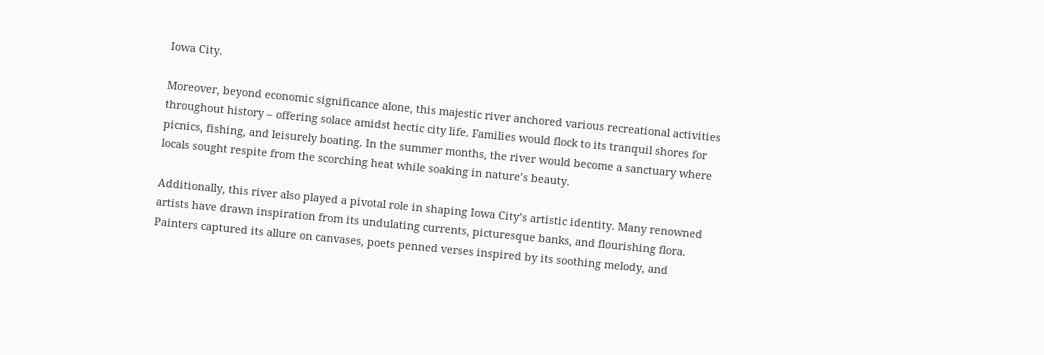Iowa City.

Moreover, beyond economic significance alone, this majestic river anchored various recreational activities throughout history – offering solace amidst hectic city life. Families would flock to its tranquil shores for picnics, fishing, and leisurely boating. In the summer months, the river would become a sanctuary where locals sought respite from the scorching heat while soaking in nature’s beauty.

Additionally, this river also played a pivotal role in shaping Iowa City’s artistic identity. Many renowned artists have drawn inspiration from its undulating currents, picturesque banks, and flourishing flora. Painters captured its allure on canvases, poets penned verses inspired by its soothing melody, and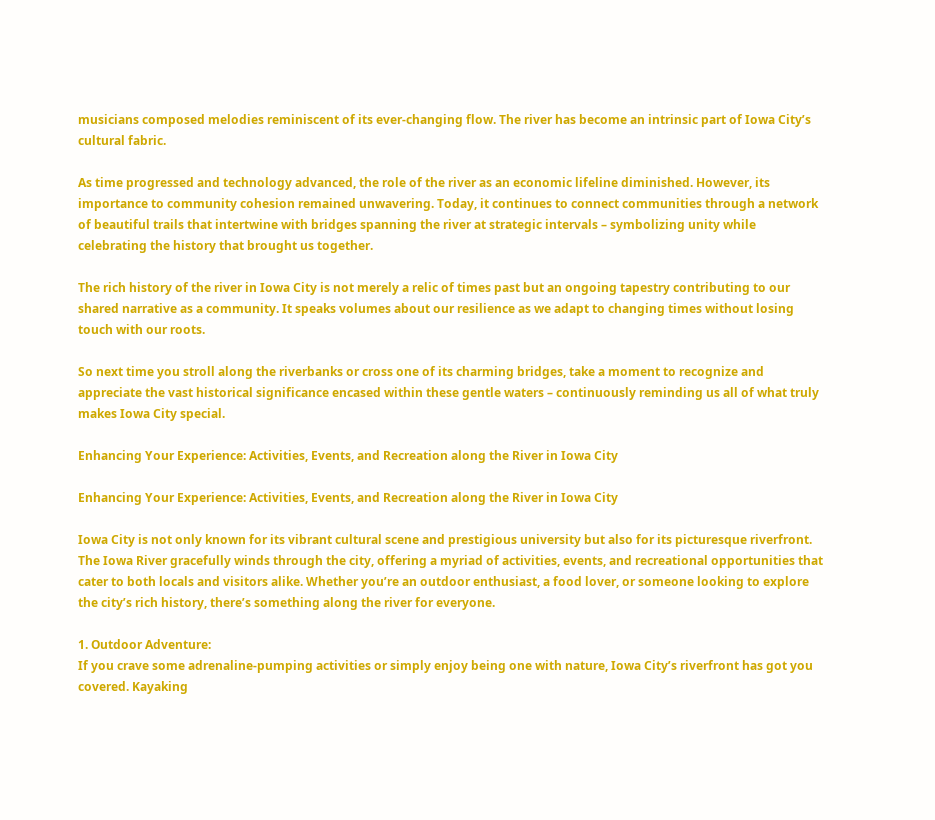musicians composed melodies reminiscent of its ever-changing flow. The river has become an intrinsic part of Iowa City’s cultural fabric.

As time progressed and technology advanced, the role of the river as an economic lifeline diminished. However, its importance to community cohesion remained unwavering. Today, it continues to connect communities through a network of beautiful trails that intertwine with bridges spanning the river at strategic intervals – symbolizing unity while celebrating the history that brought us together.

The rich history of the river in Iowa City is not merely a relic of times past but an ongoing tapestry contributing to our shared narrative as a community. It speaks volumes about our resilience as we adapt to changing times without losing touch with our roots.

So next time you stroll along the riverbanks or cross one of its charming bridges, take a moment to recognize and appreciate the vast historical significance encased within these gentle waters – continuously reminding us all of what truly makes Iowa City special.

Enhancing Your Experience: Activities, Events, and Recreation along the River in Iowa City

Enhancing Your Experience: Activities, Events, and Recreation along the River in Iowa City

Iowa City is not only known for its vibrant cultural scene and prestigious university but also for its picturesque riverfront. The Iowa River gracefully winds through the city, offering a myriad of activities, events, and recreational opportunities that cater to both locals and visitors alike. Whether you’re an outdoor enthusiast, a food lover, or someone looking to explore the city’s rich history, there’s something along the river for everyone.

1. Outdoor Adventure:
If you crave some adrenaline-pumping activities or simply enjoy being one with nature, Iowa City’s riverfront has got you covered. Kayaking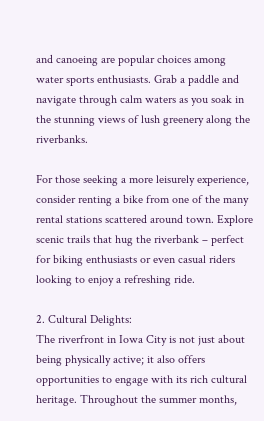and canoeing are popular choices among water sports enthusiasts. Grab a paddle and navigate through calm waters as you soak in the stunning views of lush greenery along the riverbanks.

For those seeking a more leisurely experience, consider renting a bike from one of the many rental stations scattered around town. Explore scenic trails that hug the riverbank – perfect for biking enthusiasts or even casual riders looking to enjoy a refreshing ride.

2. Cultural Delights:
The riverfront in Iowa City is not just about being physically active; it also offers opportunities to engage with its rich cultural heritage. Throughout the summer months,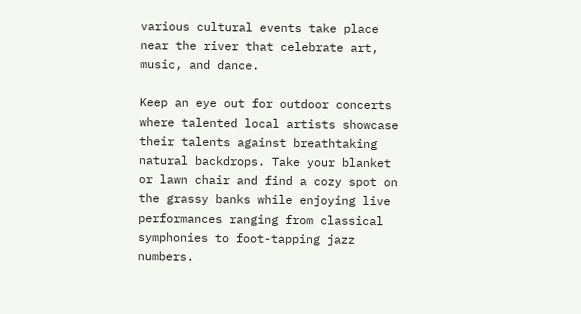various cultural events take place near the river that celebrate art, music, and dance.

Keep an eye out for outdoor concerts where talented local artists showcase their talents against breathtaking natural backdrops. Take your blanket or lawn chair and find a cozy spot on the grassy banks while enjoying live performances ranging from classical symphonies to foot-tapping jazz numbers.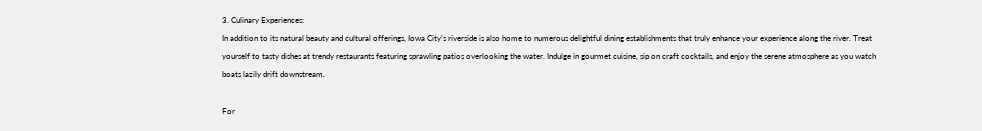3. Culinary Experiences:
In addition to its natural beauty and cultural offerings, Iowa City’s riverside is also home to numerous delightful dining establishments that truly enhance your experience along the river. Treat yourself to tasty dishes at trendy restaurants featuring sprawling patios overlooking the water. Indulge in gourmet cuisine, sip on craft cocktails, and enjoy the serene atmosphere as you watch boats lazily drift downstream.

For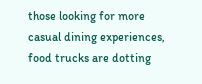those looking for more casual dining experiences, food trucks are dotting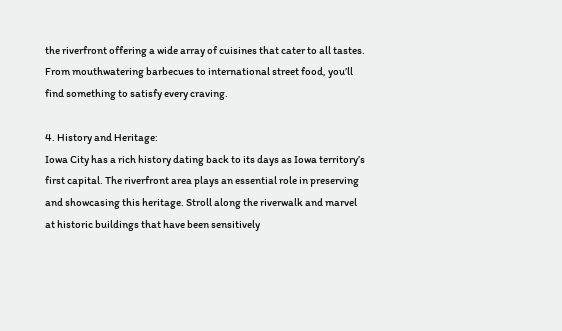the riverfront offering a wide array of cuisines that cater to all tastes. From mouthwatering barbecues to international street food, you’ll find something to satisfy every craving.

4. History and Heritage:
Iowa City has a rich history dating back to its days as Iowa territory’s first capital. The riverfront area plays an essential role in preserving and showcasing this heritage. Stroll along the riverwalk and marvel at historic buildings that have been sensitively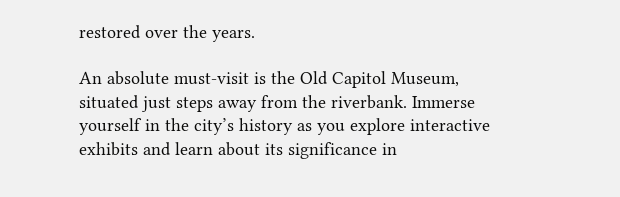restored over the years.

An absolute must-visit is the Old Capitol Museum, situated just steps away from the riverbank. Immerse yourself in the city’s history as you explore interactive exhibits and learn about its significance in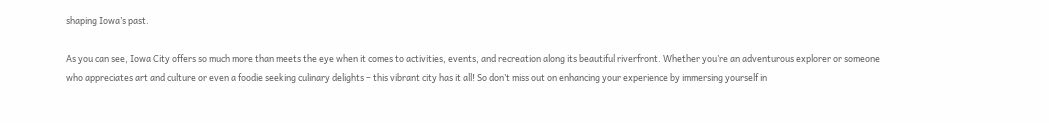shaping Iowa’s past.

As you can see, Iowa City offers so much more than meets the eye when it comes to activities, events, and recreation along its beautiful riverfront. Whether you’re an adventurous explorer or someone who appreciates art and culture or even a foodie seeking culinary delights – this vibrant city has it all! So don’t miss out on enhancing your experience by immersing yourself in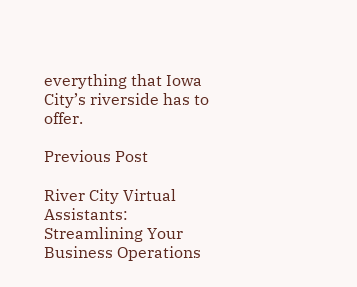everything that Iowa City’s riverside has to offer.

Previous Post

River City Virtual Assistants: Streamlining Your Business Operations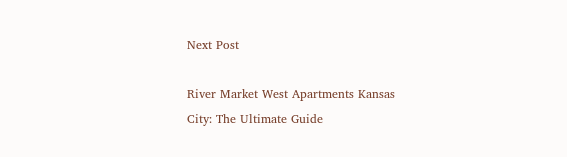Next Post

River Market West Apartments Kansas City: The Ultimate Guide